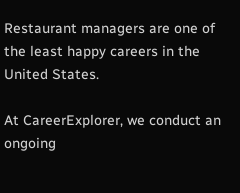Restaurant managers are one of the least happy careers in the United States.

At CareerExplorer, we conduct an ongoing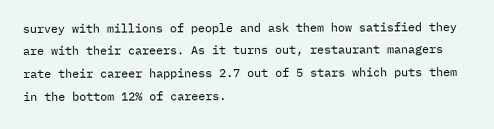survey with millions of people and ask them how satisfied they are with their careers. As it turns out, restaurant managers rate their career happiness 2.7 out of 5 stars which puts them in the bottom 12% of careers.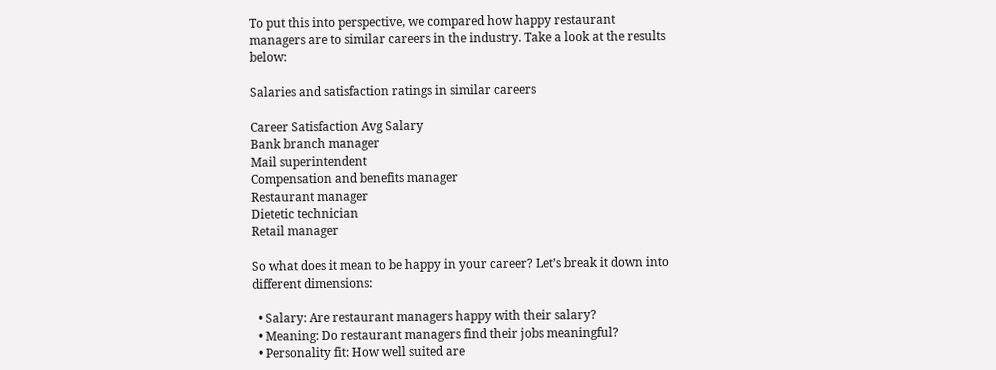To put this into perspective, we compared how happy restaurant managers are to similar careers in the industry. Take a look at the results below:

Salaries and satisfaction ratings in similar careers

Career Satisfaction Avg Salary
Bank branch manager
Mail superintendent
Compensation and benefits manager
Restaurant manager
Dietetic technician
Retail manager

So what does it mean to be happy in your career? Let’s break it down into different dimensions:

  • Salary: Are restaurant managers happy with their salary?
  • Meaning: Do restaurant managers find their jobs meaningful?
  • Personality fit: How well suited are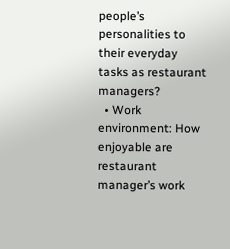people’s personalities to their everyday tasks as restaurant managers?
  • Work environment: How enjoyable are restaurant manager’s work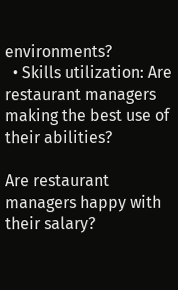environments?
  • Skills utilization: Are restaurant managers making the best use of their abilities?

Are restaurant managers happy with their salary?